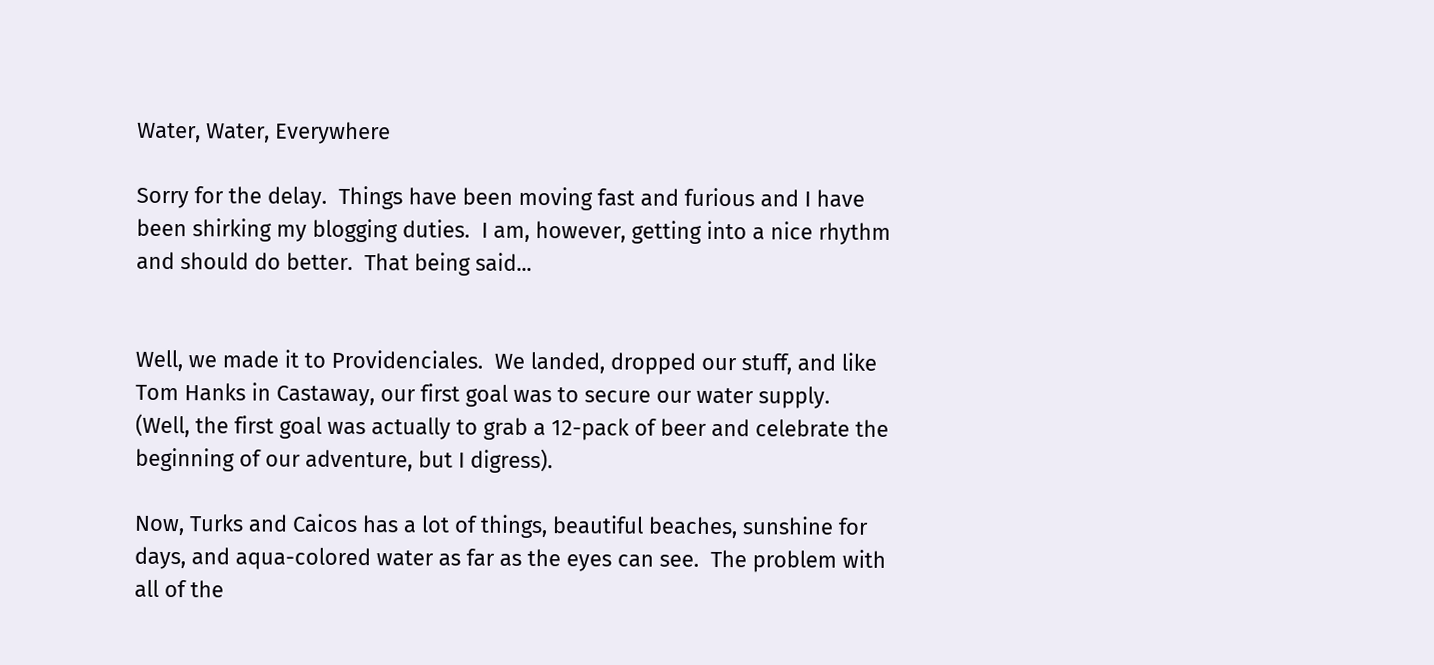Water, Water, Everywhere

Sorry for the delay.  Things have been moving fast and furious and I have been shirking my blogging duties.  I am, however, getting into a nice rhythm and should do better.  That being said...


Well, we made it to Providenciales.  We landed, dropped our stuff, and like Tom Hanks in Castaway, our first goal was to secure our water supply.  (Well, the first goal was actually to grab a 12-pack of beer and celebrate the beginning of our adventure, but I digress).

Now, Turks and Caicos has a lot of things, beautiful beaches, sunshine for days, and aqua-colored water as far as the eyes can see.  The problem with all of the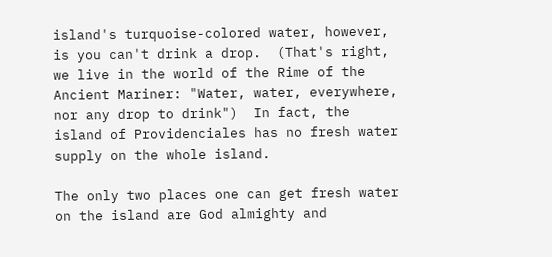island's turquoise-colored water, however, is you can't drink a drop.  (That's right, we live in the world of the Rime of the Ancient Mariner: "Water, water, everywhere, nor any drop to drink")  In fact, the island of Providenciales has no fresh water supply on the whole island.

The only two places one can get fresh water on the island are God almighty and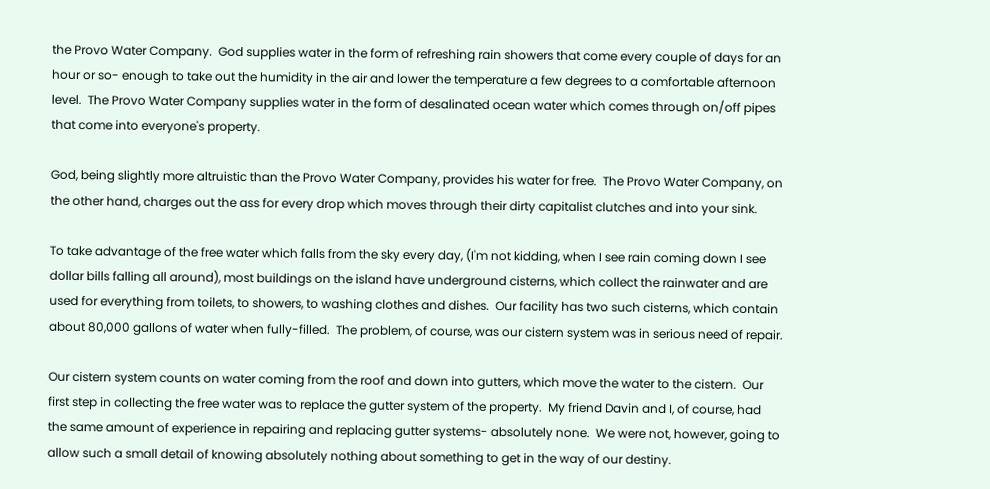the Provo Water Company.  God supplies water in the form of refreshing rain showers that come every couple of days for an hour or so- enough to take out the humidity in the air and lower the temperature a few degrees to a comfortable afternoon level.  The Provo Water Company supplies water in the form of desalinated ocean water which comes through on/off pipes that come into everyone's property.

God, being slightly more altruistic than the Provo Water Company, provides his water for free.  The Provo Water Company, on the other hand, charges out the ass for every drop which moves through their dirty capitalist clutches and into your sink.

To take advantage of the free water which falls from the sky every day, (I'm not kidding, when I see rain coming down I see dollar bills falling all around), most buildings on the island have underground cisterns, which collect the rainwater and are used for everything from toilets, to showers, to washing clothes and dishes.  Our facility has two such cisterns, which contain about 80,000 gallons of water when fully-filled.  The problem, of course, was our cistern system was in serious need of repair.

Our cistern system counts on water coming from the roof and down into gutters, which move the water to the cistern.  Our first step in collecting the free water was to replace the gutter system of the property.  My friend Davin and I, of course, had the same amount of experience in repairing and replacing gutter systems- absolutely none.  We were not, however, going to allow such a small detail of knowing absolutely nothing about something to get in the way of our destiny.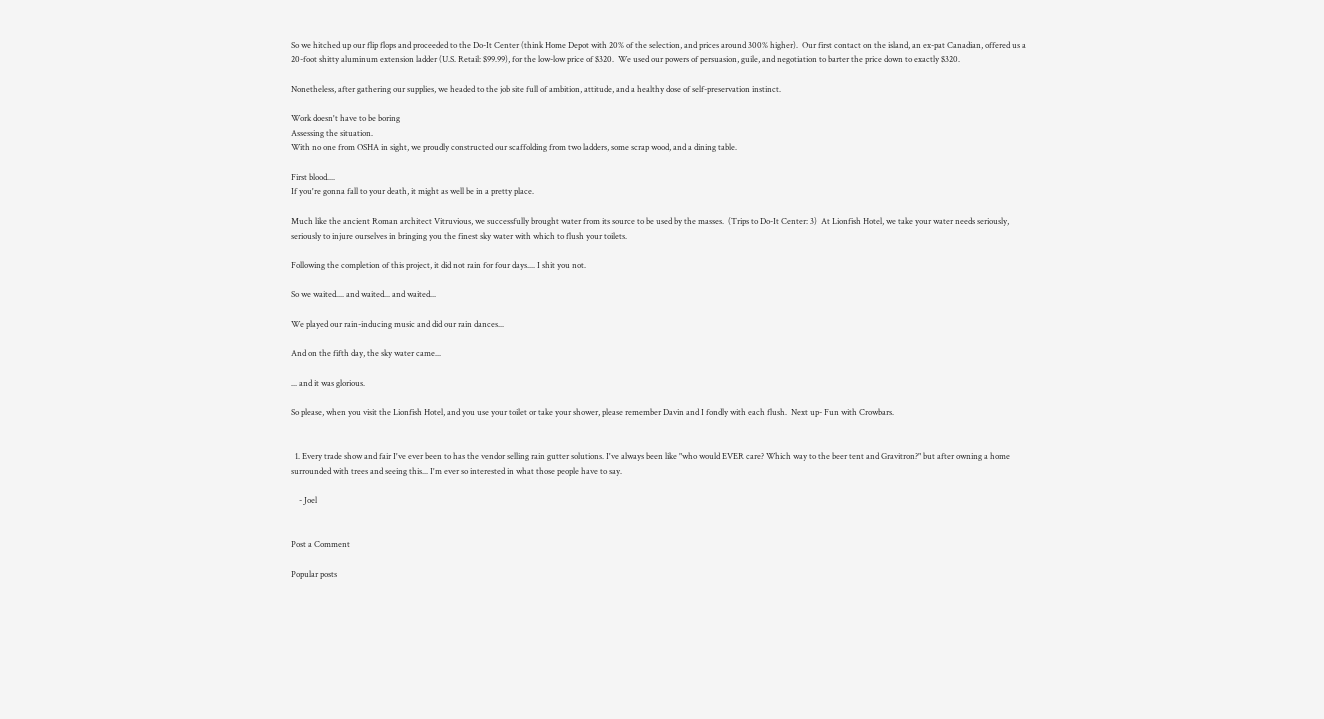So we hitched up our flip flops and proceeded to the Do-It Center (think Home Depot with 20% of the selection, and prices around 300% higher).  Our first contact on the island, an ex-pat Canadian, offered us a 20-foot shitty aluminum extension ladder (U.S. Retail: $99.99), for the low-low price of $320.  We used our powers of persuasion, guile, and negotiation to barter the price down to exactly $320.

Nonetheless, after gathering our supplies, we headed to the job site full of ambition, attitude, and a healthy dose of self-preservation instinct.

Work doesn't have to be boring
Assessing the situation.
With no one from OSHA in sight, we proudly constructed our scaffolding from two ladders, some scrap wood, and a dining table.

First blood....
If you're gonna fall to your death, it might as well be in a pretty place.

Much like the ancient Roman architect Vitruvious, we successfully brought water from its source to be used by the masses.  (Trips to Do-It Center: 3)  At Lionfish Hotel, we take your water needs seriously, seriously to injure ourselves in bringing you the finest sky water with which to flush your toilets.

Following the completion of this project, it did not rain for four days.... I shit you not.

So we waited.... and waited... and waited...

We played our rain-inducing music and did our rain dances...

And on the fifth day, the sky water came...

... and it was glorious.

So please, when you visit the Lionfish Hotel, and you use your toilet or take your shower, please remember Davin and I fondly with each flush.  Next up- Fun with Crowbars.


  1. Every trade show and fair I've ever been to has the vendor selling rain gutter solutions. I've always been like "who would EVER care? Which way to the beer tent and Gravitron?" but after owning a home surrounded with trees and seeing this... I'm ever so interested in what those people have to say.

    - Joel


Post a Comment

Popular posts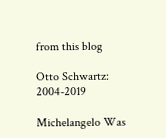from this blog

Otto Schwartz: 2004-2019

Michelangelo Was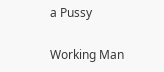a Pussy

Working Man